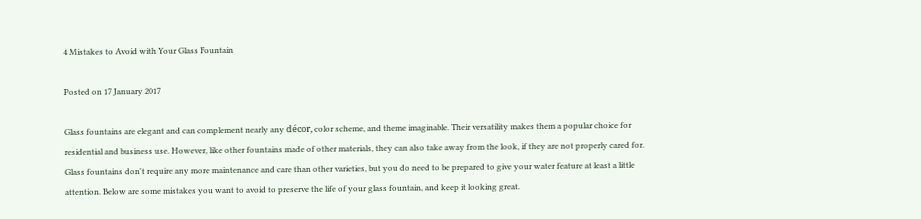4 Mistakes to Avoid with Your Glass Fountain

Posted on 17 January 2017

Glass fountains are elegant and can complement nearly any décor, color scheme, and theme imaginable. Their versatility makes them a popular choice for residential and business use. However, like other fountains made of other materials, they can also take away from the look, if they are not properly cared for. Glass fountains don't require any more maintenance and care than other varieties, but you do need to be prepared to give your water feature at least a little attention. Below are some mistakes you want to avoid to preserve the life of your glass fountain, and keep it looking great.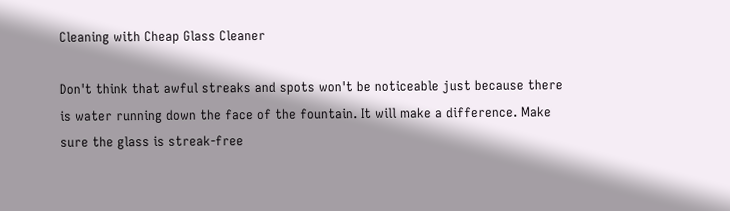Cleaning with Cheap Glass Cleaner

Don't think that awful streaks and spots won't be noticeable just because there is water running down the face of the fountain. It will make a difference. Make sure the glass is streak-free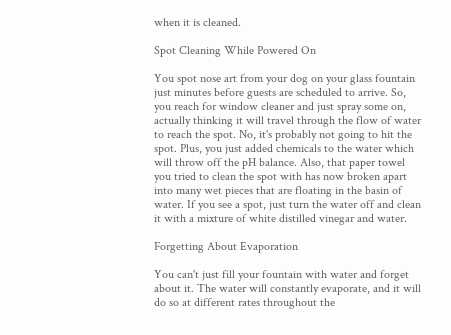when it is cleaned.

Spot Cleaning While Powered On

You spot nose art from your dog on your glass fountain just minutes before guests are scheduled to arrive. So, you reach for window cleaner and just spray some on, actually thinking it will travel through the flow of water to reach the spot. No, it's probably not going to hit the spot. Plus, you just added chemicals to the water which will throw off the pH balance. Also, that paper towel you tried to clean the spot with has now broken apart into many wet pieces that are floating in the basin of water. If you see a spot, just turn the water off and clean it with a mixture of white distilled vinegar and water.

Forgetting About Evaporation

You can't just fill your fountain with water and forget about it. The water will constantly evaporate, and it will do so at different rates throughout the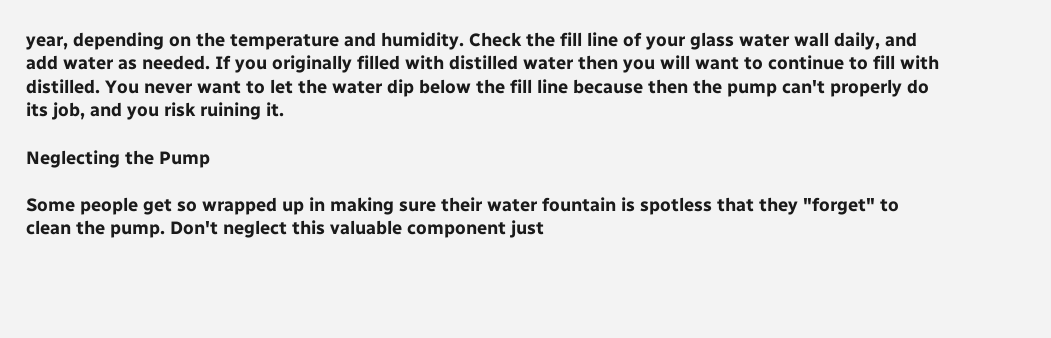year, depending on the temperature and humidity. Check the fill line of your glass water wall daily, and add water as needed. If you originally filled with distilled water then you will want to continue to fill with distilled. You never want to let the water dip below the fill line because then the pump can't properly do its job, and you risk ruining it.

Neglecting the Pump

Some people get so wrapped up in making sure their water fountain is spotless that they "forget" to clean the pump. Don't neglect this valuable component just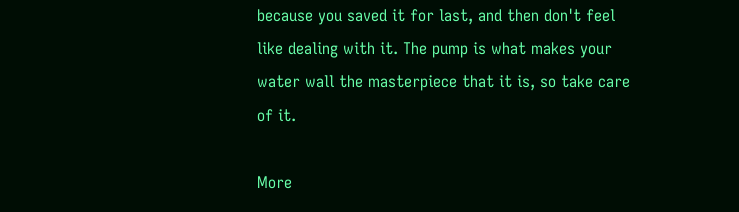because you saved it for last, and then don't feel like dealing with it. The pump is what makes your water wall the masterpiece that it is, so take care of it.

More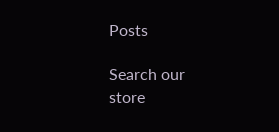Posts

Search our store